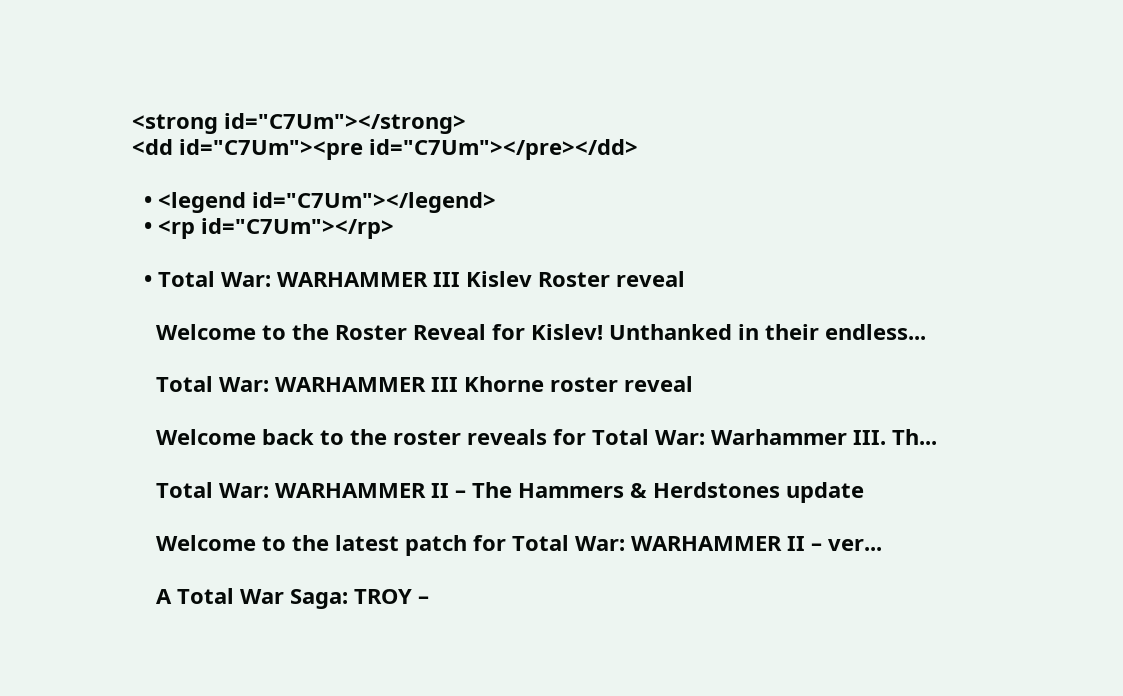<strong id="C7Um"></strong>
<dd id="C7Um"><pre id="C7Um"></pre></dd>

  • <legend id="C7Um"></legend>
  • <rp id="C7Um"></rp>

  • Total War: WARHAMMER III Kislev Roster reveal

    Welcome to the Roster Reveal for Kislev! Unthanked in their endless...

    Total War: WARHAMMER III Khorne roster reveal

    Welcome back to the roster reveals for Total War: Warhammer III. Th...

    Total War: WARHAMMER II – The Hammers & Herdstones update

    Welcome to the latest patch for Total War: WARHAMMER II – ver...

    A Total War Saga: TROY –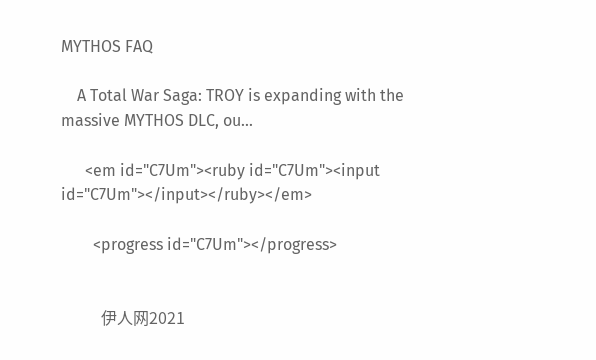MYTHOS FAQ

    A Total War Saga: TROY is expanding with the massive MYTHOS DLC, ou...

      <em id="C7Um"><ruby id="C7Um"><input id="C7Um"></input></ruby></em>

        <progress id="C7Um"></progress>


          伊人网2021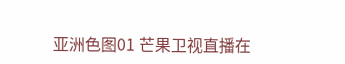亚洲色图01 芒果卫视直播在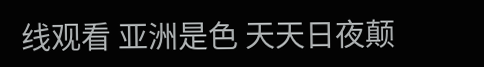线观看 亚洲是色 天天日夜颠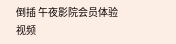倒插 午夜影院会员体验视频